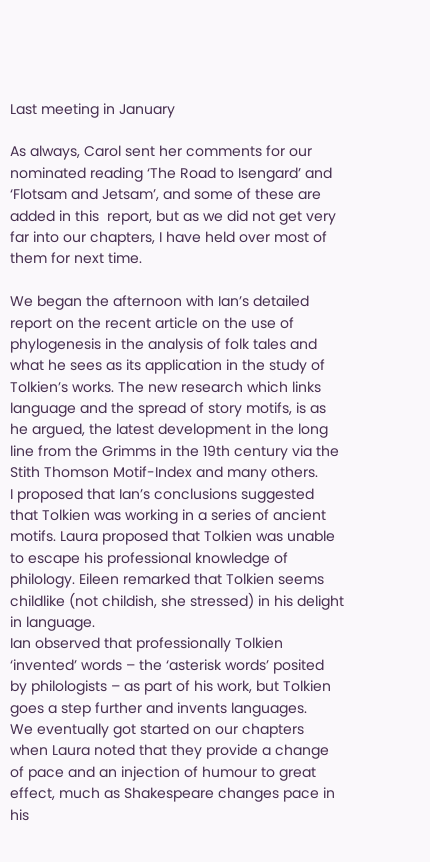Last meeting in January

As always, Carol sent her comments for our nominated reading ‘The Road to Isengard’ and ‘Flotsam and Jetsam’, and some of these are added in this  report, but as we did not get very far into our chapters, I have held over most of them for next time.

We began the afternoon with Ian’s detailed report on the recent article on the use of phylogenesis in the analysis of folk tales and what he sees as its application in the study of Tolkien’s works. The new research which links language and the spread of story motifs, is as he argued, the latest development in the long line from the Grimms in the 19th century via the Stith Thomson Motif-Index and many others.
I proposed that Ian’s conclusions suggested that Tolkien was working in a series of ancient motifs. Laura proposed that Tolkien was unable to escape his professional knowledge of philology. Eileen remarked that Tolkien seems childlike (not childish, she stressed) in his delight in language.
Ian observed that professionally Tolkien ‘invented’ words – the ‘asterisk words’ posited by philologists – as part of his work, but Tolkien goes a step further and invents languages.
We eventually got started on our chapters when Laura noted that they provide a change of pace and an injection of humour to great effect, much as Shakespeare changes pace in his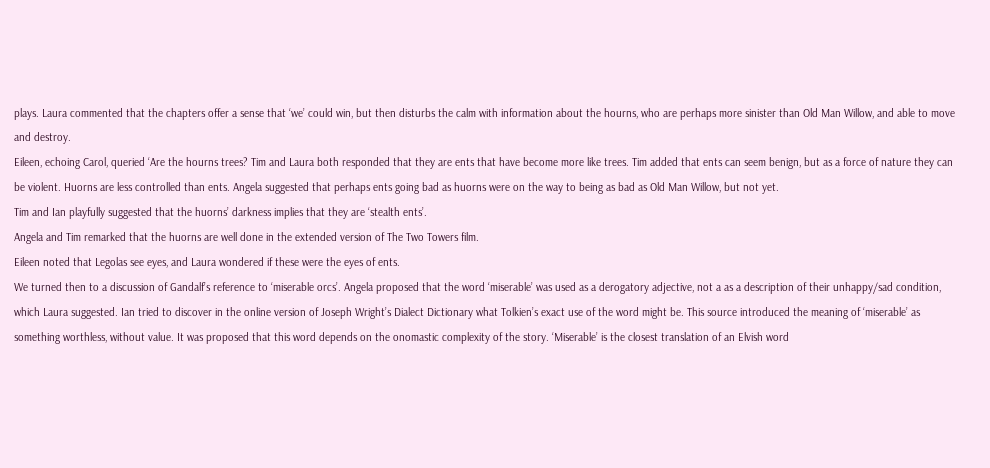plays. Laura commented that the chapters offer a sense that ‘we’ could win, but then disturbs the calm with information about the hourns, who are perhaps more sinister than Old Man Willow, and able to move and destroy.
Eileen, echoing Carol, queried ‘Are the hourns trees? Tim and Laura both responded that they are ents that have become more like trees. Tim added that ents can seem benign, but as a force of nature they can be violent. Huorns are less controlled than ents. Angela suggested that perhaps ents going bad as huorns were on the way to being as bad as Old Man Willow, but not yet.
Tim and Ian playfully suggested that the huorns’ darkness implies that they are ‘stealth ents’.
Angela and Tim remarked that the huorns are well done in the extended version of The Two Towers film.
Eileen noted that Legolas see eyes, and Laura wondered if these were the eyes of ents.
We turned then to a discussion of Gandalf’s reference to ‘miserable orcs’. Angela proposed that the word ‘miserable’ was used as a derogatory adjective, not a as a description of their unhappy/sad condition, which Laura suggested. Ian tried to discover in the online version of Joseph Wright’s Dialect Dictionary what Tolkien’s exact use of the word might be. This source introduced the meaning of ‘miserable’ as something worthless, without value. It was proposed that this word depends on the onomastic complexity of the story. ‘Miserable’ is the closest translation of an Elvish word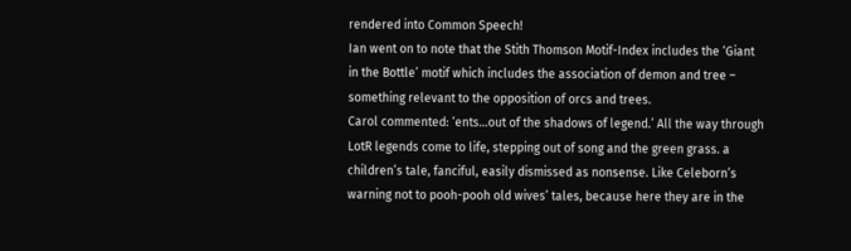rendered into Common Speech!
Ian went on to note that the Stith Thomson Motif-Index includes the ‘Giant in the Bottle’ motif which includes the association of demon and tree – something relevant to the opposition of orcs and trees.
Carol commented: ‘ents…out of the shadows of legend.’ All the way through LotR legends come to life, stepping out of song and the green grass. a children’s tale, fanciful, easily dismissed as nonsense. Like Celeborn’s warning not to pooh-pooh old wives’ tales, because here they are in the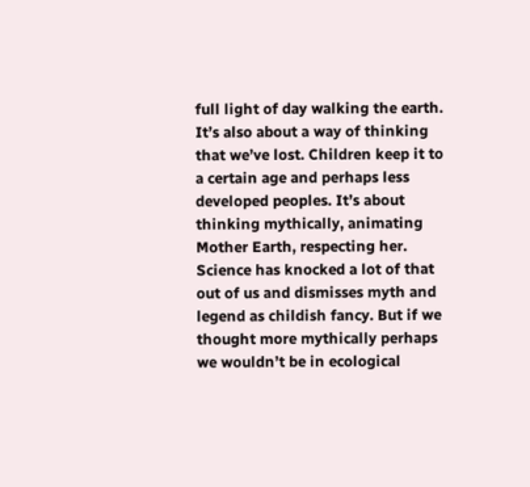full light of day walking the earth. It’s also about a way of thinking that we’ve lost. Children keep it to a certain age and perhaps less developed peoples. It’s about thinking mythically, animating Mother Earth, respecting her. Science has knocked a lot of that out of us and dismisses myth and legend as childish fancy. But if we thought more mythically perhaps we wouldn’t be in ecological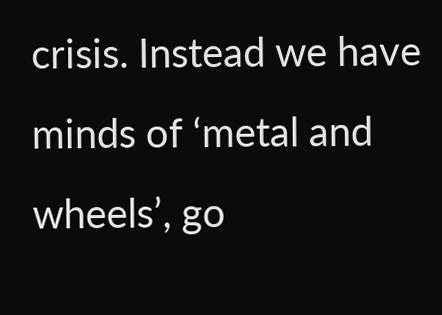crisis. Instead we have minds of ‘metal and wheels’, go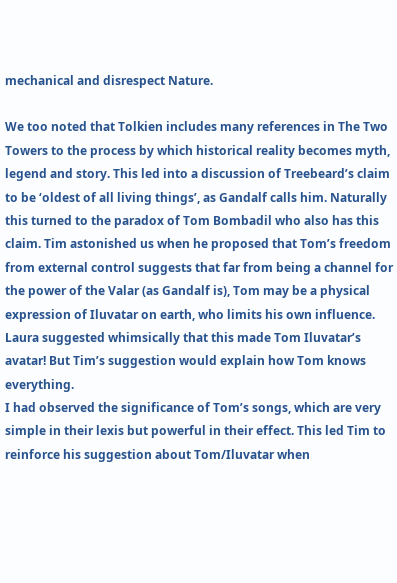mechanical and disrespect Nature.

We too noted that Tolkien includes many references in The Two Towers to the process by which historical reality becomes myth, legend and story. This led into a discussion of Treebeard’s claim to be ‘oldest of all living things’, as Gandalf calls him. Naturally this turned to the paradox of Tom Bombadil who also has this claim. Tim astonished us when he proposed that Tom’s freedom from external control suggests that far from being a channel for the power of the Valar (as Gandalf is), Tom may be a physical expression of Iluvatar on earth, who limits his own influence. Laura suggested whimsically that this made Tom Iluvatar’s avatar! But Tim’s suggestion would explain how Tom knows everything.
I had observed the significance of Tom’s songs, which are very simple in their lexis but powerful in their effect. This led Tim to reinforce his suggestion about Tom/Iluvatar when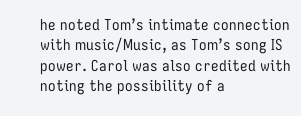he noted Tom’s intimate connection with music/Music, as Tom’s song IS power. Carol was also credited with noting the possibility of a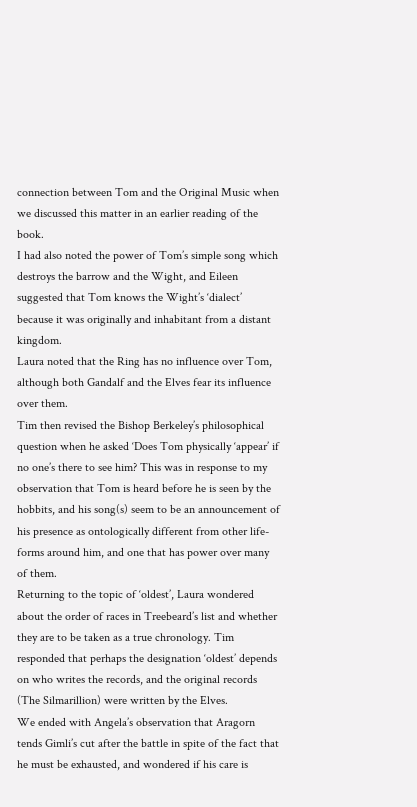connection between Tom and the Original Music when we discussed this matter in an earlier reading of the book.
I had also noted the power of Tom’s simple song which destroys the barrow and the Wight, and Eileen suggested that Tom knows the Wight’s ‘dialect’ because it was originally and inhabitant from a distant kingdom.
Laura noted that the Ring has no influence over Tom, although both Gandalf and the Elves fear its influence over them.
Tim then revised the Bishop Berkeley’s philosophical question when he asked ‘Does Tom physically ‘appear’ if no one’s there to see him? This was in response to my observation that Tom is heard before he is seen by the hobbits, and his song(s) seem to be an announcement of his presence as ontologically different from other life-forms around him, and one that has power over many of them.
Returning to the topic of ‘oldest’, Laura wondered about the order of races in Treebeard’s list and whether they are to be taken as a true chronology. Tim responded that perhaps the designation ‘oldest’ depends on who writes the records, and the original records (The Silmarillion) were written by the Elves.
We ended with Angela’s observation that Aragorn tends Gimli’s cut after the battle in spite of the fact that he must be exhausted, and wondered if his care is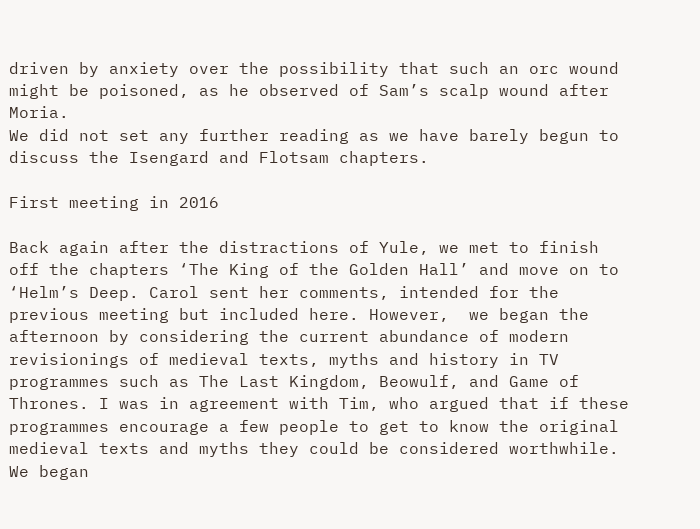driven by anxiety over the possibility that such an orc wound might be poisoned, as he observed of Sam’s scalp wound after Moria.
We did not set any further reading as we have barely begun to discuss the Isengard and Flotsam chapters.

First meeting in 2016

Back again after the distractions of Yule, we met to finish off the chapters ‘The King of the Golden Hall’ and move on to ‘Helm’s Deep. Carol sent her comments, intended for the previous meeting but included here. However,  we began the afternoon by considering the current abundance of modern revisionings of medieval texts, myths and history in TV programmes such as The Last Kingdom, Beowulf, and Game of Thrones. I was in agreement with Tim, who argued that if these programmes encourage a few people to get to know the original medieval texts and myths they could be considered worthwhile.
We began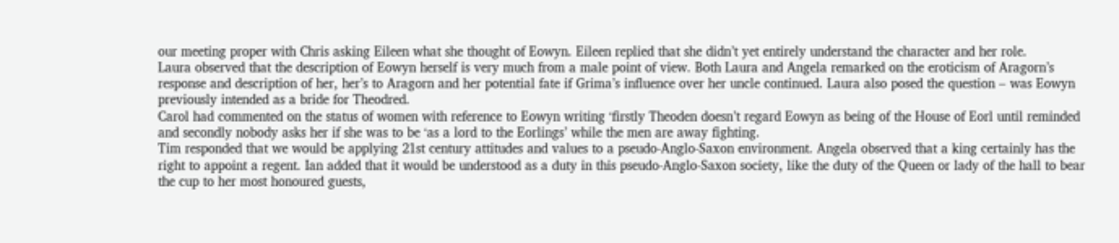our meeting proper with Chris asking Eileen what she thought of Eowyn. Eileen replied that she didn’t yet entirely understand the character and her role.
Laura observed that the description of Eowyn herself is very much from a male point of view. Both Laura and Angela remarked on the eroticism of Aragorn’s response and description of her, her’s to Aragorn and her potential fate if Grima’s influence over her uncle continued. Laura also posed the question – was Eowyn previously intended as a bride for Theodred.
Carol had commented on the status of women with reference to Eowyn writing ‘firstly Theoden doesn’t regard Eowyn as being of the House of Eorl until reminded and secondly nobody asks her if she was to be ‘as a lord to the Eorlings’ while the men are away fighting.
Tim responded that we would be applying 21st century attitudes and values to a pseudo-Anglo-Saxon environment. Angela observed that a king certainly has the right to appoint a regent. Ian added that it would be understood as a duty in this pseudo-Anglo-Saxon society, like the duty of the Queen or lady of the hall to bear the cup to her most honoured guests,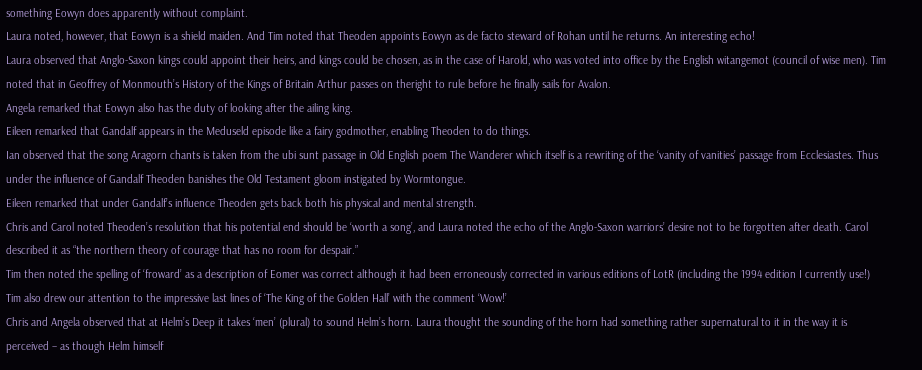something Eowyn does apparently without complaint.
Laura noted, however, that Eowyn is a shield maiden. And Tim noted that Theoden appoints Eowyn as de facto steward of Rohan until he returns. An interesting echo!
Laura observed that Anglo-Saxon kings could appoint their heirs, and kings could be chosen, as in the case of Harold, who was voted into office by the English witangemot (council of wise men). Tim noted that in Geoffrey of Monmouth’s History of the Kings of Britain Arthur passes on theright to rule before he finally sails for Avalon.
Angela remarked that Eowyn also has the duty of looking after the ailing king.
Eileen remarked that Gandalf appears in the Meduseld episode like a fairy godmother, enabling Theoden to do things.
Ian observed that the song Aragorn chants is taken from the ubi sunt passage in Old English poem The Wanderer which itself is a rewriting of the ‘vanity of vanities’ passage from Ecclesiastes. Thus under the influence of Gandalf Theoden banishes the Old Testament gloom instigated by Wormtongue.
Eileen remarked that under Gandalf’s influence Theoden gets back both his physical and mental strength.
Chris and Carol noted Theoden’s resolution that his potential end should be ‘worth a song’, and Laura noted the echo of the Anglo-Saxon warriors’ desire not to be forgotten after death. Carol described it as “the northern theory of courage that has no room for despair.”
Tim then noted the spelling of ‘froward’ as a description of Eomer was correct although it had been erroneously corrected in various editions of LotR (including the 1994 edition I currently use!)
Tim also drew our attention to the impressive last lines of ‘The King of the Golden Hall’ with the comment ‘Wow!’
Chris and Angela observed that at Helm’s Deep it takes ‘men’ (plural) to sound Helm’s horn. Laura thought the sounding of the horn had something rather supernatural to it in the way it is perceived – as though Helm himself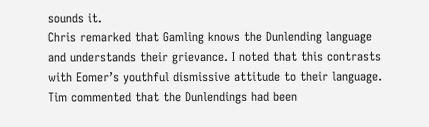sounds it.
Chris remarked that Gamling knows the Dunlending language and understands their grievance. I noted that this contrasts with Eomer’s youthful dismissive attitude to their language. Tim commented that the Dunlendings had been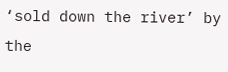‘sold down the river’ by the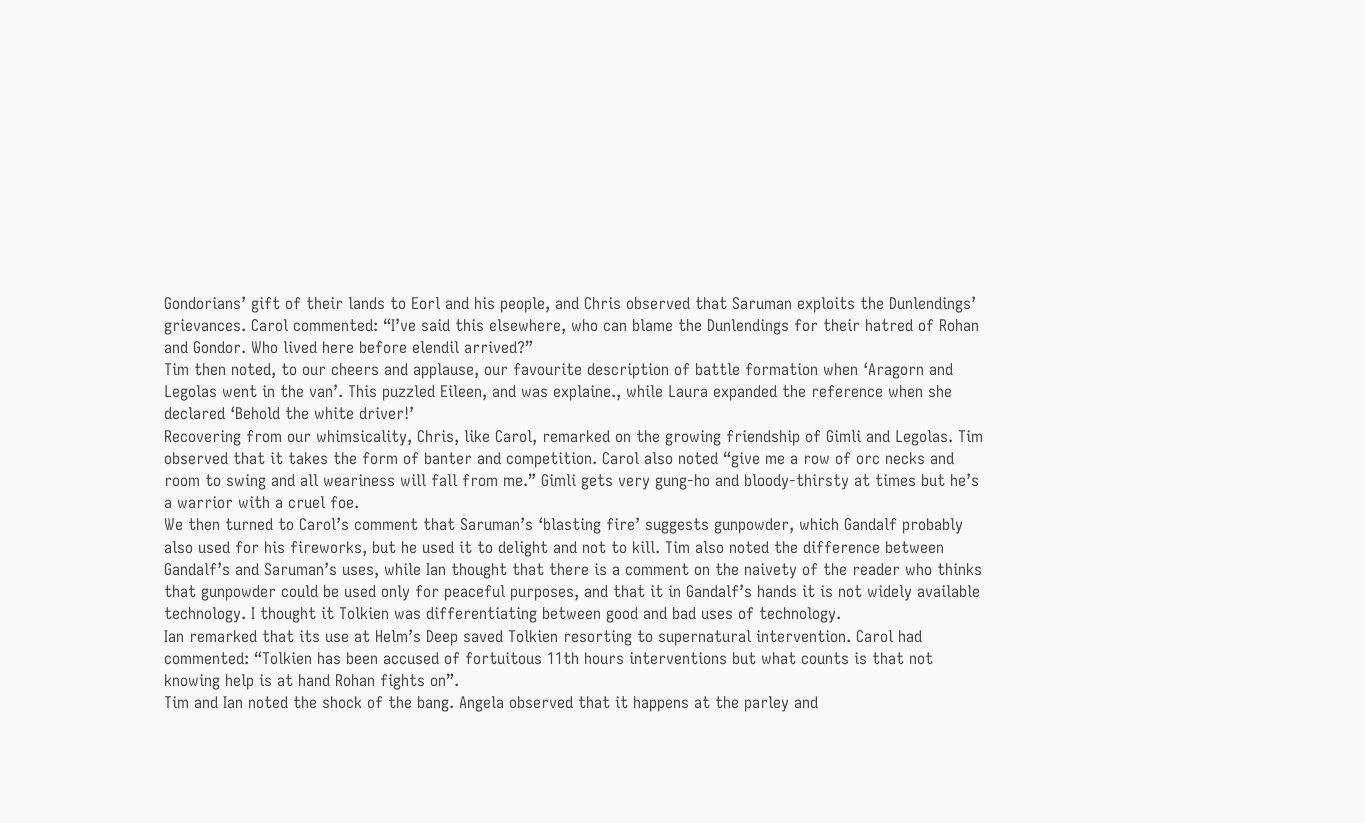Gondorians’ gift of their lands to Eorl and his people, and Chris observed that Saruman exploits the Dunlendings’ grievances. Carol commented: “I’ve said this elsewhere, who can blame the Dunlendings for their hatred of Rohan and Gondor. Who lived here before elendil arrived?”
Tim then noted, to our cheers and applause, our favourite description of battle formation when ‘Aragorn and Legolas went in the van’. This puzzled Eileen, and was explaine., while Laura expanded the reference when she declared ‘Behold the white driver!’
Recovering from our whimsicality, Chris, like Carol, remarked on the growing friendship of Gimli and Legolas. Tim observed that it takes the form of banter and competition. Carol also noted “give me a row of orc necks and room to swing and all weariness will fall from me.” Gimli gets very gung-ho and bloody-thirsty at times but he’s a warrior with a cruel foe.
We then turned to Carol’s comment that Saruman’s ‘blasting fire’ suggests gunpowder, which Gandalf probably also used for his fireworks, but he used it to delight and not to kill. Tim also noted the difference between Gandalf’s and Saruman’s uses, while Ian thought that there is a comment on the naivety of the reader who thinks that gunpowder could be used only for peaceful purposes, and that it in Gandalf’s hands it is not widely available technology. I thought it Tolkien was differentiating between good and bad uses of technology.
Ian remarked that its use at Helm’s Deep saved Tolkien resorting to supernatural intervention. Carol had commented: “Tolkien has been accused of fortuitous 11th hours interventions but what counts is that not knowing help is at hand Rohan fights on”.
Tim and Ian noted the shock of the bang. Angela observed that it happens at the parley and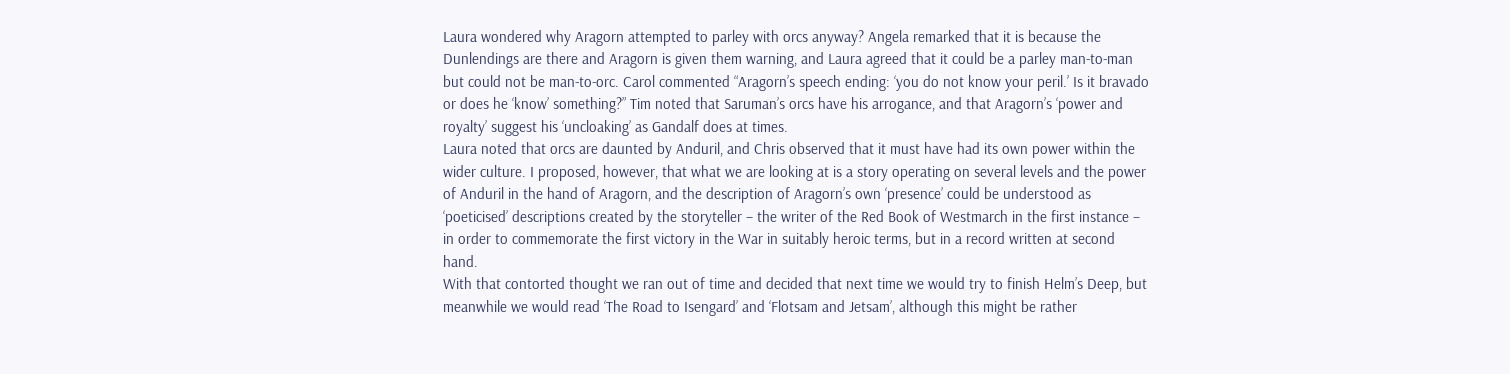Laura wondered why Aragorn attempted to parley with orcs anyway? Angela remarked that it is because the Dunlendings are there and Aragorn is given them warning, and Laura agreed that it could be a parley man-to-man but could not be man-to-orc. Carol commented “Aragorn’s speech ending: ‘you do not know your peril.’ Is it bravado or does he ‘know’ something?” Tim noted that Saruman’s orcs have his arrogance, and that Aragorn’s ‘power and royalty’ suggest his ‘uncloaking’ as Gandalf does at times.
Laura noted that orcs are daunted by Anduril, and Chris observed that it must have had its own power within the wider culture. I proposed, however, that what we are looking at is a story operating on several levels and the power of Anduril in the hand of Aragorn, and the description of Aragorn’s own ‘presence’ could be understood as ‘poeticised’ descriptions created by the storyteller – the writer of the Red Book of Westmarch in the first instance – in order to commemorate the first victory in the War in suitably heroic terms, but in a record written at second hand.
With that contorted thought we ran out of time and decided that next time we would try to finish Helm’s Deep, but meanwhile we would read ‘The Road to Isengard’ and ‘Flotsam and Jetsam’, although this might be rather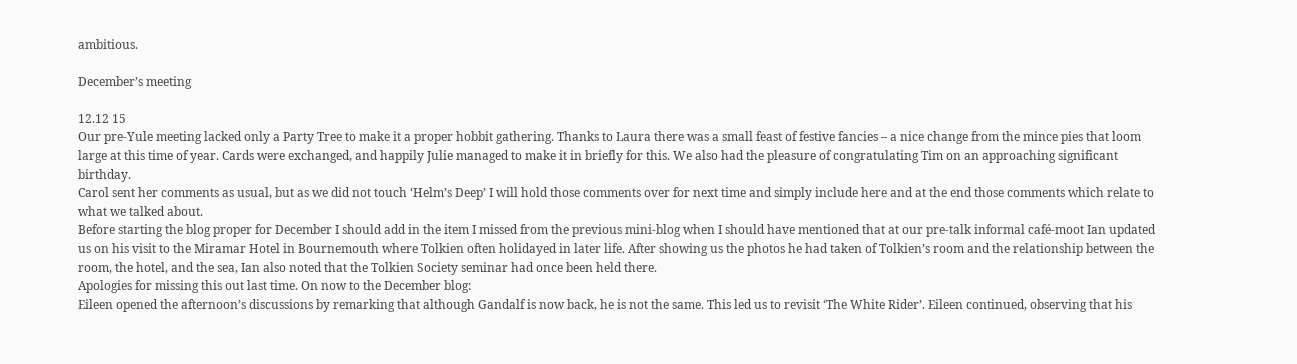ambitious.

December’s meeting

12.12 15
Our pre-Yule meeting lacked only a Party Tree to make it a proper hobbit gathering. Thanks to Laura there was a small feast of festive fancies – a nice change from the mince pies that loom large at this time of year. Cards were exchanged, and happily Julie managed to make it in briefly for this. We also had the pleasure of congratulating Tim on an approaching significant birthday.
Carol sent her comments as usual, but as we did not touch ‘Helm’s Deep’ I will hold those comments over for next time and simply include here and at the end those comments which relate to what we talked about.
Before starting the blog proper for December I should add in the item I missed from the previous mini-blog when I should have mentioned that at our pre-talk informal café-moot Ian updated us on his visit to the Miramar Hotel in Bournemouth where Tolkien often holidayed in later life. After showing us the photos he had taken of Tolkien’s room and the relationship between the room, the hotel, and the sea, Ian also noted that the Tolkien Society seminar had once been held there.
Apologies for missing this out last time. On now to the December blog:
Eileen opened the afternoon’s discussions by remarking that although Gandalf is now back, he is not the same. This led us to revisit ‘The White Rider’. Eileen continued, observing that his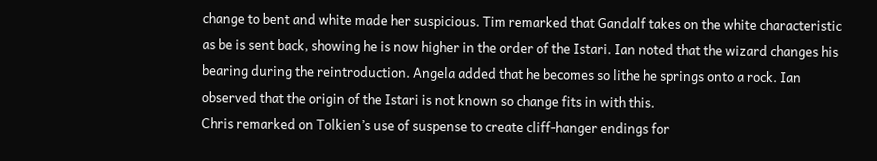change to bent and white made her suspicious. Tim remarked that Gandalf takes on the white characteristic as be is sent back, showing he is now higher in the order of the Istari. Ian noted that the wizard changes his bearing during the reintroduction. Angela added that he becomes so lithe he springs onto a rock. Ian observed that the origin of the Istari is not known so change fits in with this.
Chris remarked on Tolkien’s use of suspense to create cliff-hanger endings for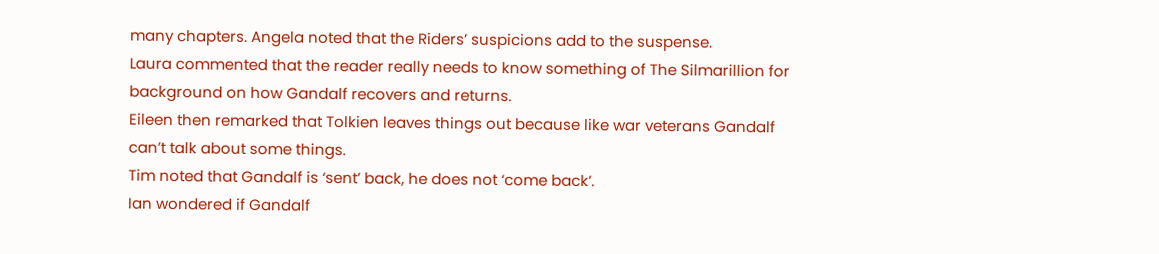many chapters. Angela noted that the Riders’ suspicions add to the suspense.
Laura commented that the reader really needs to know something of The Silmarillion for background on how Gandalf recovers and returns.
Eileen then remarked that Tolkien leaves things out because like war veterans Gandalf can’t talk about some things.
Tim noted that Gandalf is ‘sent’ back, he does not ‘come back’.
Ian wondered if Gandalf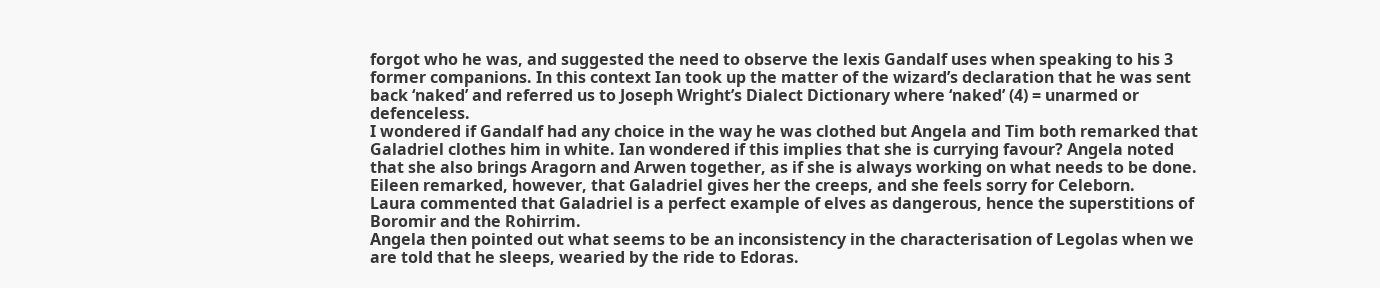forgot who he was, and suggested the need to observe the lexis Gandalf uses when speaking to his 3 former companions. In this context Ian took up the matter of the wizard’s declaration that he was sent back ‘naked’ and referred us to Joseph Wright’s Dialect Dictionary where ‘naked’ (4) = unarmed or defenceless.
I wondered if Gandalf had any choice in the way he was clothed but Angela and Tim both remarked that Galadriel clothes him in white. Ian wondered if this implies that she is currying favour? Angela noted that she also brings Aragorn and Arwen together, as if she is always working on what needs to be done.
Eileen remarked, however, that Galadriel gives her the creeps, and she feels sorry for Celeborn.
Laura commented that Galadriel is a perfect example of elves as dangerous, hence the superstitions of Boromir and the Rohirrim.
Angela then pointed out what seems to be an inconsistency in the characterisation of Legolas when we are told that he sleeps, wearied by the ride to Edoras.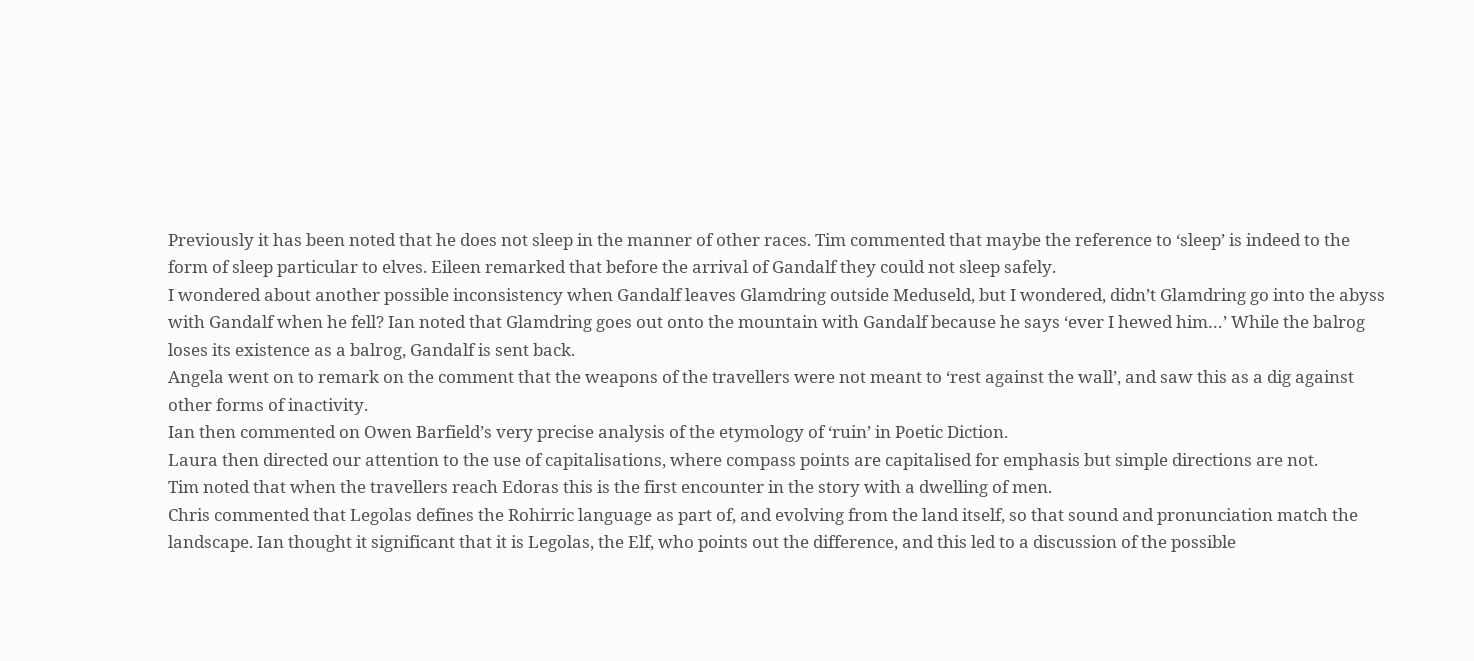Previously it has been noted that he does not sleep in the manner of other races. Tim commented that maybe the reference to ‘sleep’ is indeed to the form of sleep particular to elves. Eileen remarked that before the arrival of Gandalf they could not sleep safely.
I wondered about another possible inconsistency when Gandalf leaves Glamdring outside Meduseld, but I wondered, didn’t Glamdring go into the abyss with Gandalf when he fell? Ian noted that Glamdring goes out onto the mountain with Gandalf because he says ‘ever I hewed him…’ While the balrog loses its existence as a balrog, Gandalf is sent back.
Angela went on to remark on the comment that the weapons of the travellers were not meant to ‘rest against the wall’, and saw this as a dig against other forms of inactivity.
Ian then commented on Owen Barfield’s very precise analysis of the etymology of ‘ruin’ in Poetic Diction.
Laura then directed our attention to the use of capitalisations, where compass points are capitalised for emphasis but simple directions are not.
Tim noted that when the travellers reach Edoras this is the first encounter in the story with a dwelling of men.
Chris commented that Legolas defines the Rohirric language as part of, and evolving from the land itself, so that sound and pronunciation match the landscape. Ian thought it significant that it is Legolas, the Elf, who points out the difference, and this led to a discussion of the possible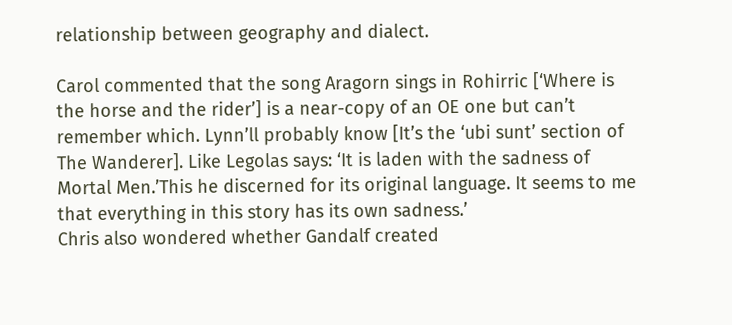relationship between geography and dialect.

Carol commented that the song Aragorn sings in Rohirric [‘Where is the horse and the rider’] is a near-copy of an OE one but can’t remember which. Lynn’ll probably know [It’s the ‘ubi sunt’ section of The Wanderer]. Like Legolas says: ‘It is laden with the sadness of Mortal Men.’This he discerned for its original language. It seems to me that everything in this story has its own sadness.’
Chris also wondered whether Gandalf created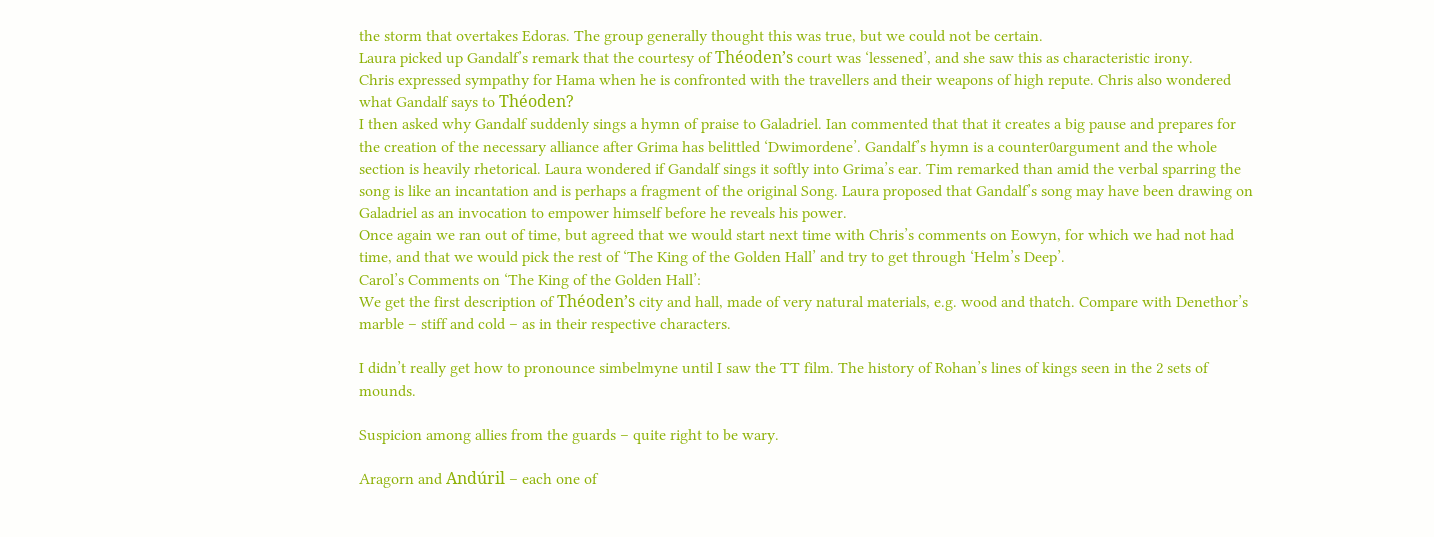the storm that overtakes Edoras. The group generally thought this was true, but we could not be certain.
Laura picked up Gandalf’s remark that the courtesy of Théoden’s court was ‘lessened’, and she saw this as characteristic irony.
Chris expressed sympathy for Hama when he is confronted with the travellers and their weapons of high repute. Chris also wondered what Gandalf says to Théoden?
I then asked why Gandalf suddenly sings a hymn of praise to Galadriel. Ian commented that that it creates a big pause and prepares for the creation of the necessary alliance after Grima has belittled ‘Dwimordene’. Gandalf’s hymn is a counter0argument and the whole section is heavily rhetorical. Laura wondered if Gandalf sings it softly into Grima’s ear. Tim remarked than amid the verbal sparring the song is like an incantation and is perhaps a fragment of the original Song. Laura proposed that Gandalf’s song may have been drawing on Galadriel as an invocation to empower himself before he reveals his power.
Once again we ran out of time, but agreed that we would start next time with Chris’s comments on Eowyn, for which we had not had time, and that we would pick the rest of ‘The King of the Golden Hall’ and try to get through ‘Helm’s Deep’.
Carol’s Comments on ‘The King of the Golden Hall’:
We get the first description of Théoden’s city and hall, made of very natural materials, e.g. wood and thatch. Compare with Denethor’s marble – stiff and cold – as in their respective characters.

I didn’t really get how to pronounce simbelmyne until I saw the TT film. The history of Rohan’s lines of kings seen in the 2 sets of mounds.

Suspicion among allies from the guards – quite right to be wary.

Aragorn and Andúril – each one of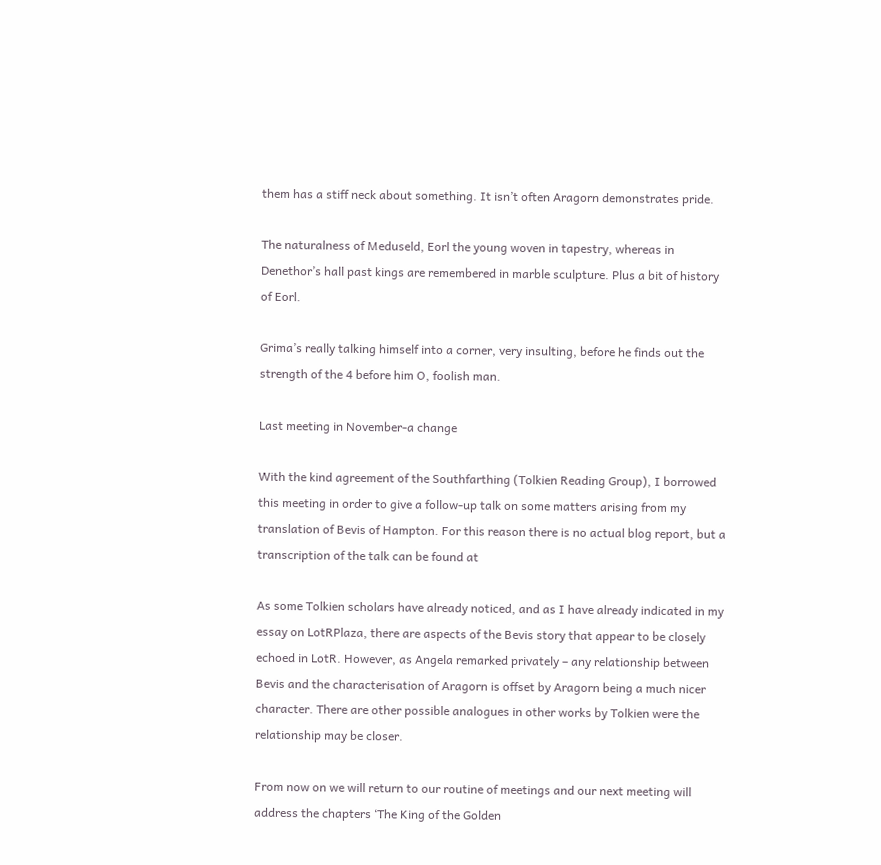them has a stiff neck about something. It isn’t often Aragorn demonstrates pride.

The naturalness of Meduseld, Eorl the young woven in tapestry, whereas in Denethor’s hall past kings are remembered in marble sculpture. Plus a bit of history of Eorl.

Grima’s really talking himself into a corner, very insulting, before he finds out the strength of the 4 before him O, foolish man.

Last meeting in November-a change

With the kind agreement of the Southfarthing (Tolkien Reading Group), I borrowed this meeting in order to give a follow-up talk on some matters arising from my translation of Bevis of Hampton. For this reason there is no actual blog report, but a transcription of the talk can be found at

As some Tolkien scholars have already noticed, and as I have already indicated in my essay on LotRPlaza, there are aspects of the Bevis story that appear to be closely echoed in LotR. However, as Angela remarked privately – any relationship between Bevis and the characterisation of Aragorn is offset by Aragorn being a much nicer character. There are other possible analogues in other works by Tolkien were the relationship may be closer.

From now on we will return to our routine of meetings and our next meeting will address the chapters ‘The King of the Golden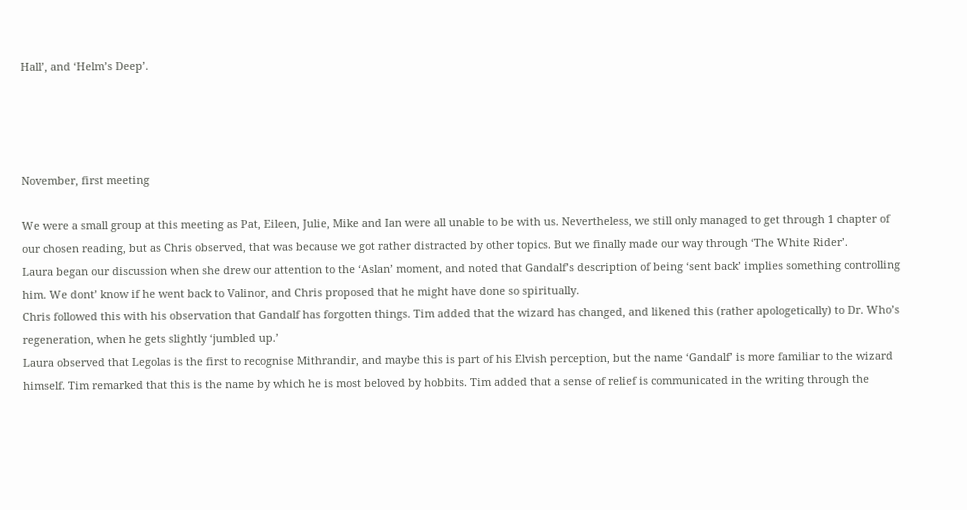Hall’, and ‘Helm’s Deep’.




November, first meeting

We were a small group at this meeting as Pat, Eileen, Julie, Mike and Ian were all unable to be with us. Nevertheless, we still only managed to get through 1 chapter of our chosen reading, but as Chris observed, that was because we got rather distracted by other topics. But we finally made our way through ‘The White Rider’.
Laura began our discussion when she drew our attention to the ‘Aslan’ moment, and noted that Gandalf’s description of being ‘sent back’ implies something controlling him. We dont’ know if he went back to Valinor, and Chris proposed that he might have done so spiritually.
Chris followed this with his observation that Gandalf has forgotten things. Tim added that the wizard has changed, and likened this (rather apologetically) to Dr. Who’s regeneration, when he gets slightly ‘jumbled up.’
Laura observed that Legolas is the first to recognise Mithrandir, and maybe this is part of his Elvish perception, but the name ‘Gandalf’ is more familiar to the wizard himself. Tim remarked that this is the name by which he is most beloved by hobbits. Tim added that a sense of relief is communicated in the writing through the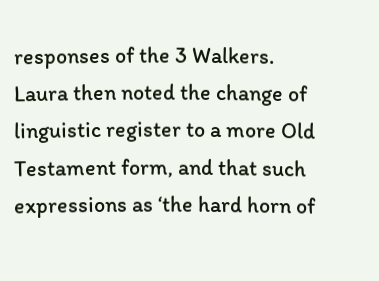responses of the 3 Walkers.
Laura then noted the change of linguistic register to a more Old Testament form, and that such expressions as ‘the hard horn of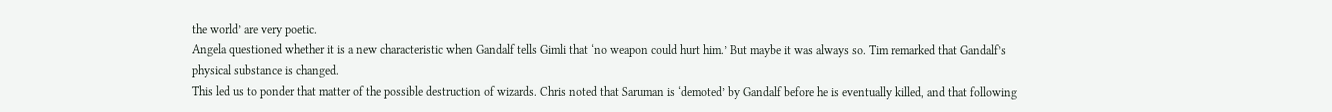the world’ are very poetic.
Angela questioned whether it is a new characteristic when Gandalf tells Gimli that ‘no weapon could hurt him.’ But maybe it was always so. Tim remarked that Gandalf’s physical substance is changed.
This led us to ponder that matter of the possible destruction of wizards. Chris noted that Saruman is ‘demoted’ by Gandalf before he is eventually killed, and that following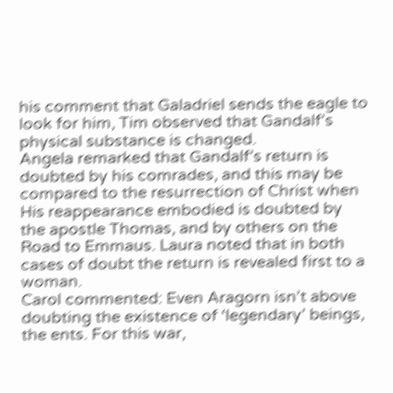his comment that Galadriel sends the eagle to look for him, Tim observed that Gandalf’s physical substance is changed.
Angela remarked that Gandalf’s return is doubted by his comrades, and this may be compared to the resurrection of Christ when His reappearance embodied is doubted by the apostle Thomas, and by others on the Road to Emmaus. Laura noted that in both cases of doubt the return is revealed first to a woman.
Carol commented: Even Aragorn isn’t above doubting the existence of ‘legendary’ beings, the ents. For this war,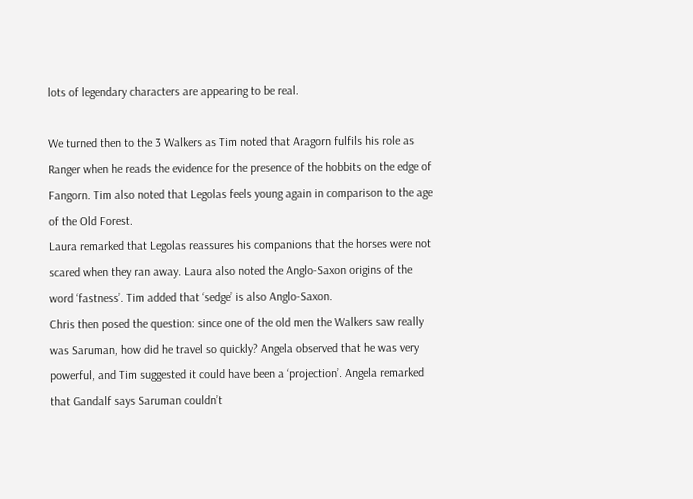lots of legendary characters are appearing to be real.

We turned then to the 3 Walkers as Tim noted that Aragorn fulfils his role as Ranger when he reads the evidence for the presence of the hobbits on the edge of Fangorn. Tim also noted that Legolas feels young again in comparison to the age of the Old Forest.
Laura remarked that Legolas reassures his companions that the horses were not scared when they ran away. Laura also noted the Anglo-Saxon origins of the word ‘fastness’. Tim added that ‘sedge’ is also Anglo-Saxon.
Chris then posed the question: since one of the old men the Walkers saw really was Saruman, how did he travel so quickly? Angela observed that he was very powerful, and Tim suggested it could have been a ‘projection’. Angela remarked that Gandalf says Saruman couldn’t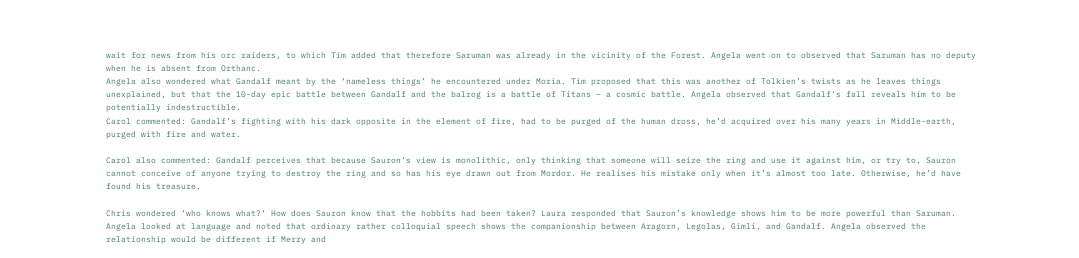wait for news from his orc raiders, to which Tim added that therefore Saruman was already in the vicinity of the Forest. Angela went on to observed that Saruman has no deputy when he is absent from Orthanc.
Angela also wondered what Gandalf meant by the ‘nameless things’ he encountered under Moria. Tim proposed that this was another of Tolkien’s twists as he leaves things unexplained, but that the 10-day epic battle between Gandalf and the balrog is a battle of Titans – a cosmic battle. Angela observed that Gandalf’s fall reveals him to be potentially indestructible.
Carol commented: Gandalf’s fighting with his dark opposite in the element of fire, had to be purged of the human dross, he’d acquired over his many years in Middle-earth, purged with fire and water.

Carol also commented: Gandalf perceives that because Sauron’s view is monolithic, only thinking that someone will seize the ring and use it against him, or try to, Sauron cannot conceive of anyone trying to destroy the ring and so has his eye drawn out from Mordor. He realises his mistake only when it’s almost too late. Otherwise, he’d have found his treasure.

Chris wondered ‘who knows what?’ How does Sauron know that the hobbits had been taken? Laura responded that Sauron’s knowledge shows him to be more powerful than Saruman.
Angela looked at language and noted that ordinary rather colloquial speech shows the companionship between Aragorn, Legolas, Gimli, and Gandalf. Angela observed the relationship would be different if Merry and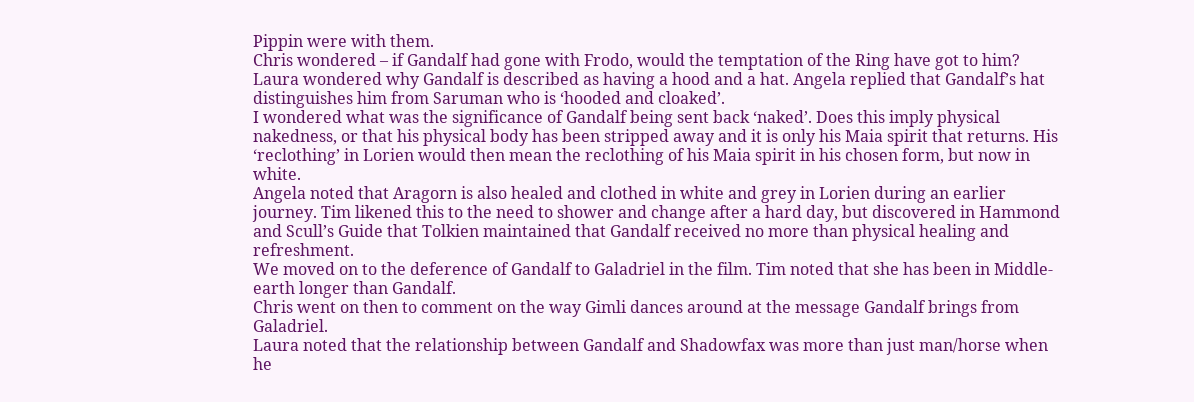Pippin were with them.
Chris wondered – if Gandalf had gone with Frodo, would the temptation of the Ring have got to him?
Laura wondered why Gandalf is described as having a hood and a hat. Angela replied that Gandalf’s hat distinguishes him from Saruman who is ‘hooded and cloaked’.
I wondered what was the significance of Gandalf being sent back ‘naked’. Does this imply physical nakedness, or that his physical body has been stripped away and it is only his Maia spirit that returns. His ‘reclothing’ in Lorien would then mean the reclothing of his Maia spirit in his chosen form, but now in white.
Angela noted that Aragorn is also healed and clothed in white and grey in Lorien during an earlier journey. Tim likened this to the need to shower and change after a hard day, but discovered in Hammond and Scull’s Guide that Tolkien maintained that Gandalf received no more than physical healing and refreshment.
We moved on to the deference of Gandalf to Galadriel in the film. Tim noted that she has been in Middle-earth longer than Gandalf.
Chris went on then to comment on the way Gimli dances around at the message Gandalf brings from Galadriel.
Laura noted that the relationship between Gandalf and Shadowfax was more than just man/horse when he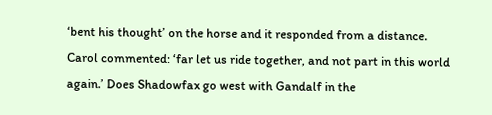‘bent his thought’ on the horse and it responded from a distance.
Carol commented: ‘far let us ride together, and not part in this world again.’ Does Shadowfax go west with Gandalf in the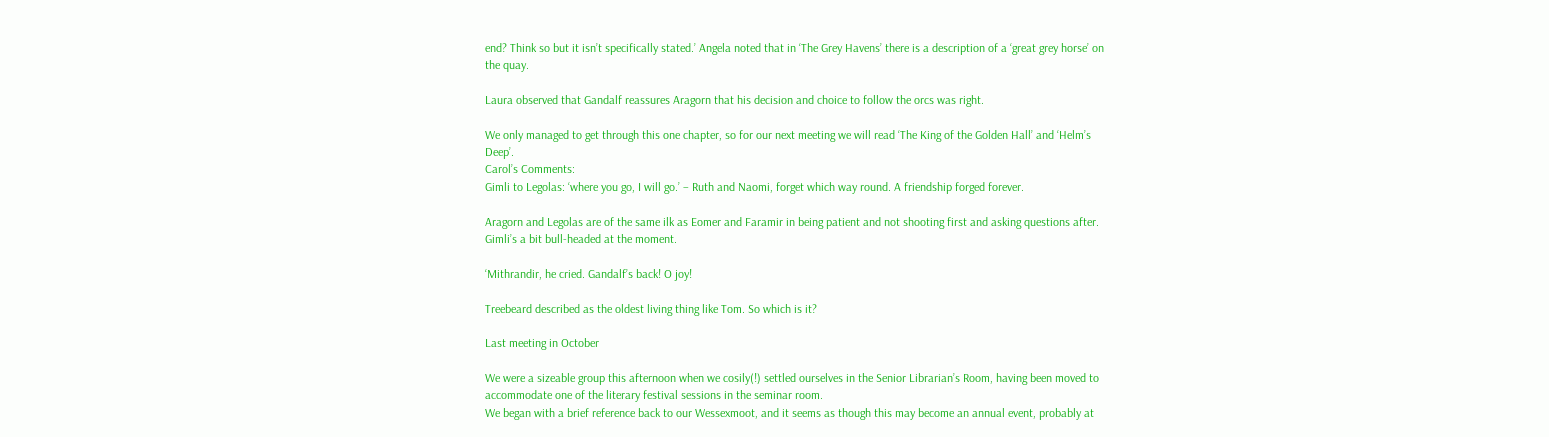end? Think so but it isn’t specifically stated.’ Angela noted that in ‘The Grey Havens’ there is a description of a ‘great grey horse’ on the quay.

Laura observed that Gandalf reassures Aragorn that his decision and choice to follow the orcs was right.

We only managed to get through this one chapter, so for our next meeting we will read ‘The King of the Golden Hall’ and ‘Helm’s Deep’.
Carol’s Comments:
Gimli to Legolas: ‘where you go, I will go.’ – Ruth and Naomi, forget which way round. A friendship forged forever.

Aragorn and Legolas are of the same ilk as Eomer and Faramir in being patient and not shooting first and asking questions after. Gimli’s a bit bull-headed at the moment.

‘Mithrandir, he cried. Gandalf’s back! O joy!

Treebeard described as the oldest living thing like Tom. So which is it?

Last meeting in October

We were a sizeable group this afternoon when we cosily(!) settled ourselves in the Senior Librarian’s Room, having been moved to accommodate one of the literary festival sessions in the seminar room.
We began with a brief reference back to our Wessexmoot, and it seems as though this may become an annual event, probably at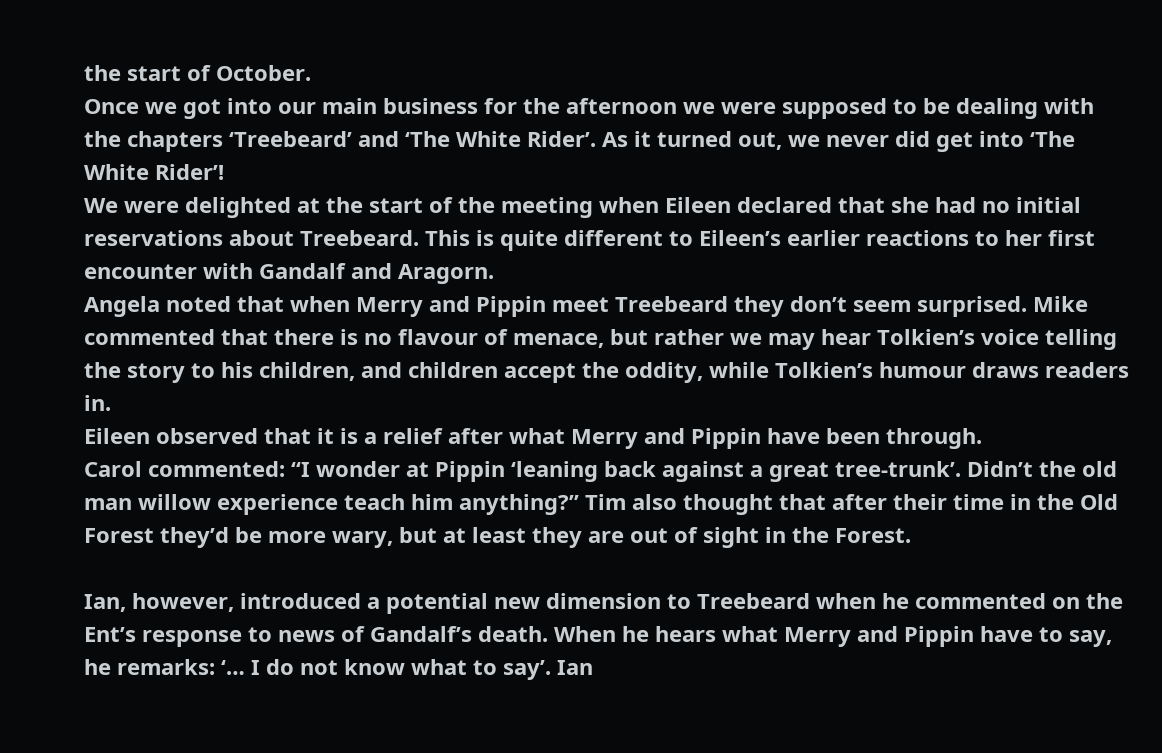the start of October.
Once we got into our main business for the afternoon we were supposed to be dealing with the chapters ‘Treebeard’ and ‘The White Rider’. As it turned out, we never did get into ‘The White Rider’!
We were delighted at the start of the meeting when Eileen declared that she had no initial reservations about Treebeard. This is quite different to Eileen’s earlier reactions to her first encounter with Gandalf and Aragorn.
Angela noted that when Merry and Pippin meet Treebeard they don’t seem surprised. Mike commented that there is no flavour of menace, but rather we may hear Tolkien’s voice telling the story to his children, and children accept the oddity, while Tolkien’s humour draws readers in.
Eileen observed that it is a relief after what Merry and Pippin have been through.
Carol commented: “I wonder at Pippin ‘leaning back against a great tree-trunk’. Didn’t the old man willow experience teach him anything?” Tim also thought that after their time in the Old Forest they’d be more wary, but at least they are out of sight in the Forest.

Ian, however, introduced a potential new dimension to Treebeard when he commented on the Ent’s response to news of Gandalf’s death. When he hears what Merry and Pippin have to say, he remarks: ‘… I do not know what to say’. Ian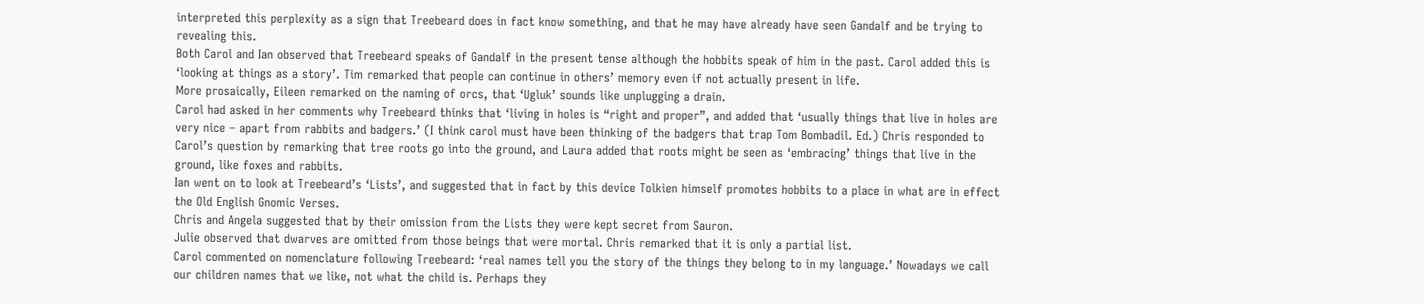interpreted this perplexity as a sign that Treebeard does in fact know something, and that he may have already have seen Gandalf and be trying to revealing this.
Both Carol and Ian observed that Treebeard speaks of Gandalf in the present tense although the hobbits speak of him in the past. Carol added this is ‘looking at things as a story’. Tim remarked that people can continue in others’ memory even if not actually present in life.
More prosaically, Eileen remarked on the naming of orcs, that ‘Ugluk’ sounds like unplugging a drain.
Carol had asked in her comments why Treebeard thinks that ‘living in holes is “right and proper”, and added that ‘usually things that live in holes are very nice – apart from rabbits and badgers.’ (I think carol must have been thinking of the badgers that trap Tom Bombadil. Ed.) Chris responded to Carol’s question by remarking that tree roots go into the ground, and Laura added that roots might be seen as ‘embracing’ things that live in the ground, like foxes and rabbits.
Ian went on to look at Treebeard’s ‘Lists’, and suggested that in fact by this device Tolkien himself promotes hobbits to a place in what are in effect the Old English Gnomic Verses.
Chris and Angela suggested that by their omission from the Lists they were kept secret from Sauron.
Julie observed that dwarves are omitted from those beings that were mortal. Chris remarked that it is only a partial list.
Carol commented on nomenclature following Treebeard: ‘real names tell you the story of the things they belong to in my language.’ Nowadays we call our children names that we like, not what the child is. Perhaps they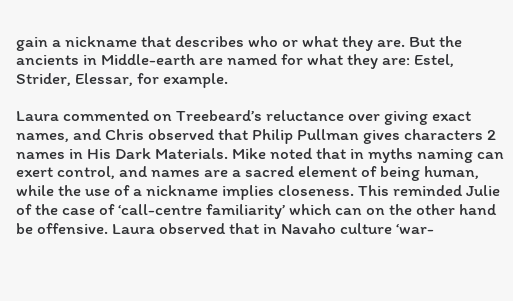gain a nickname that describes who or what they are. But the ancients in Middle-earth are named for what they are: Estel, Strider, Elessar, for example.

Laura commented on Treebeard’s reluctance over giving exact names, and Chris observed that Philip Pullman gives characters 2 names in His Dark Materials. Mike noted that in myths naming can exert control, and names are a sacred element of being human, while the use of a nickname implies closeness. This reminded Julie of the case of ‘call-centre familiarity’ which can on the other hand be offensive. Laura observed that in Navaho culture ‘war-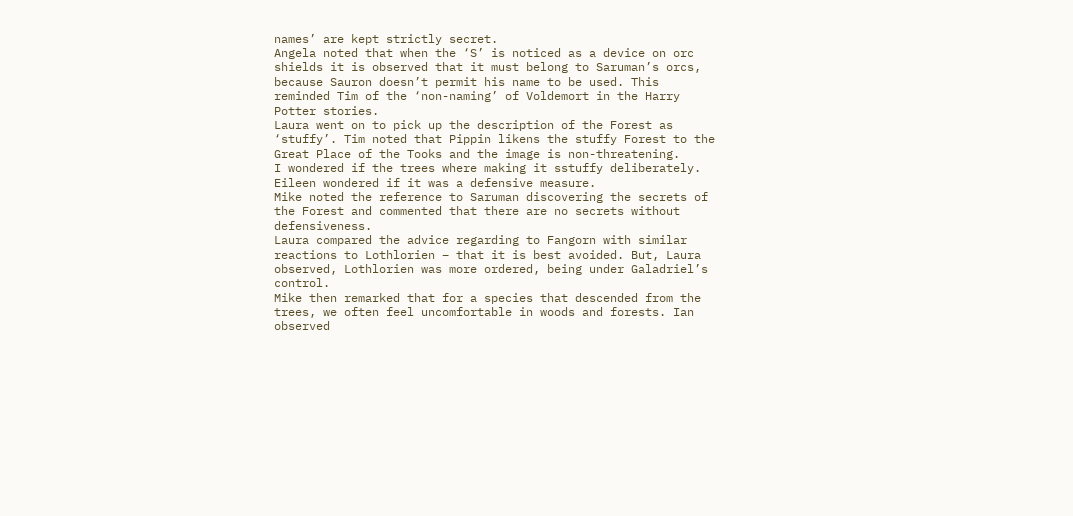names’ are kept strictly secret.
Angela noted that when the ‘S’ is noticed as a device on orc shields it is observed that it must belong to Saruman’s orcs, because Sauron doesn’t permit his name to be used. This reminded Tim of the ‘non-naming’ of Voldemort in the Harry Potter stories.
Laura went on to pick up the description of the Forest as ‘stuffy’. Tim noted that Pippin likens the stuffy Forest to the Great Place of the Tooks and the image is non-threatening.
I wondered if the trees where making it sstuffy deliberately. Eileen wondered if it was a defensive measure.
Mike noted the reference to Saruman discovering the secrets of the Forest and commented that there are no secrets without defensiveness.
Laura compared the advice regarding to Fangorn with similar reactions to Lothlorien – that it is best avoided. But, Laura observed, Lothlorien was more ordered, being under Galadriel’s control.
Mike then remarked that for a species that descended from the trees, we often feel uncomfortable in woods and forests. Ian observed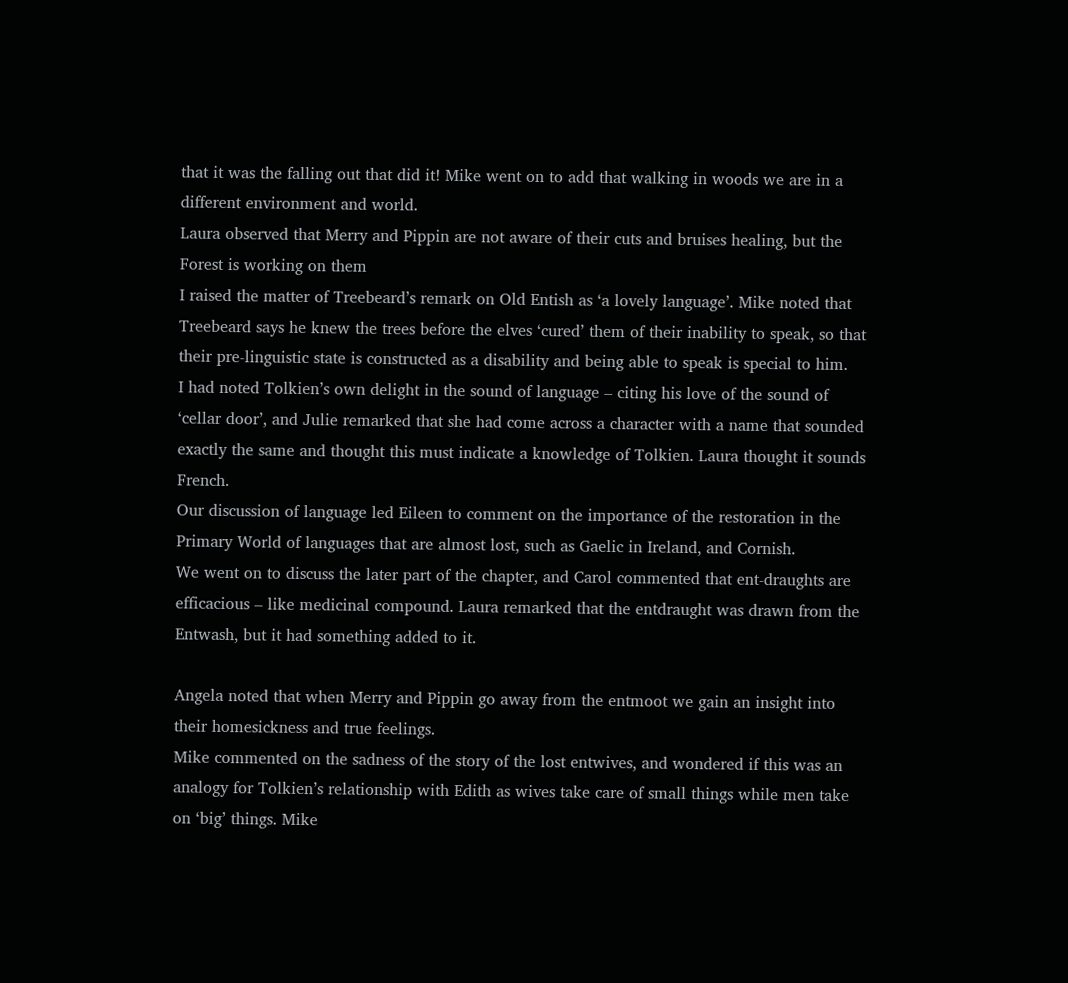that it was the falling out that did it! Mike went on to add that walking in woods we are in a different environment and world.
Laura observed that Merry and Pippin are not aware of their cuts and bruises healing, but the Forest is working on them
I raised the matter of Treebeard’s remark on Old Entish as ‘a lovely language’. Mike noted that Treebeard says he knew the trees before the elves ‘cured’ them of their inability to speak, so that their pre-linguistic state is constructed as a disability and being able to speak is special to him.
I had noted Tolkien’s own delight in the sound of language – citing his love of the sound of ‘cellar door’, and Julie remarked that she had come across a character with a name that sounded exactly the same and thought this must indicate a knowledge of Tolkien. Laura thought it sounds French.
Our discussion of language led Eileen to comment on the importance of the restoration in the Primary World of languages that are almost lost, such as Gaelic in Ireland, and Cornish.
We went on to discuss the later part of the chapter, and Carol commented that ent-draughts are efficacious – like medicinal compound. Laura remarked that the entdraught was drawn from the Entwash, but it had something added to it.

Angela noted that when Merry and Pippin go away from the entmoot we gain an insight into their homesickness and true feelings.
Mike commented on the sadness of the story of the lost entwives, and wondered if this was an analogy for Tolkien’s relationship with Edith as wives take care of small things while men take on ‘big’ things. Mike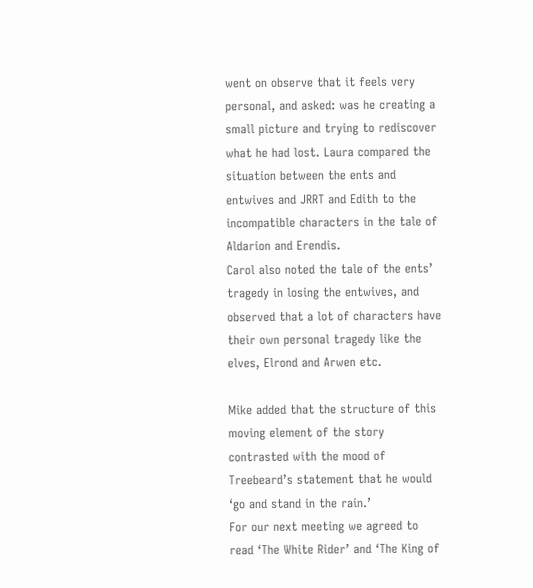went on observe that it feels very personal, and asked: was he creating a small picture and trying to rediscover what he had lost. Laura compared the situation between the ents and entwives and JRRT and Edith to the incompatible characters in the tale of Aldarion and Erendis.
Carol also noted the tale of the ents’ tragedy in losing the entwives, and observed that a lot of characters have their own personal tragedy like the elves, Elrond and Arwen etc.

Mike added that the structure of this moving element of the story contrasted with the mood of Treebeard’s statement that he would ‘go and stand in the rain.’
For our next meeting we agreed to read ‘The White Rider’ and ‘The King of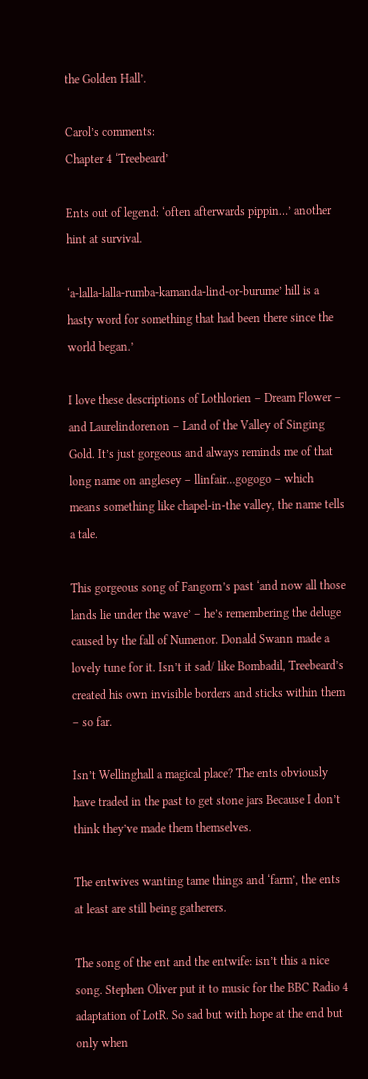the Golden Hall’.

Carol’s comments:
Chapter 4 ‘Treebeard’

Ents out of legend: ‘often afterwards pippin…’ another hint at survival.

‘a-lalla-lalla-rumba-kamanda-lind-or-burume’ hill is a hasty word for something that had been there since the world began.’

I love these descriptions of Lothlorien – Dream Flower – and Laurelindorenon – Land of the Valley of Singing Gold. It’s just gorgeous and always reminds me of that long name on anglesey – llinfair…gogogo – which means something like chapel-in-the valley, the name tells a tale.

This gorgeous song of Fangorn’s past ‘and now all those lands lie under the wave’ – he’s remembering the deluge caused by the fall of Numenor. Donald Swann made a lovely tune for it. Isn’t it sad/ like Bombadil, Treebeard’s created his own invisible borders and sticks within them – so far.

Isn’t Wellinghall a magical place? The ents obviously have traded in the past to get stone jars Because I don’t think they’ve made them themselves.

The entwives wanting tame things and ‘farm’, the ents at least are still being gatherers.

The song of the ent and the entwife: isn’t this a nice song. Stephen Oliver put it to music for the BBC Radio 4 adaptation of LotR. So sad but with hope at the end but only when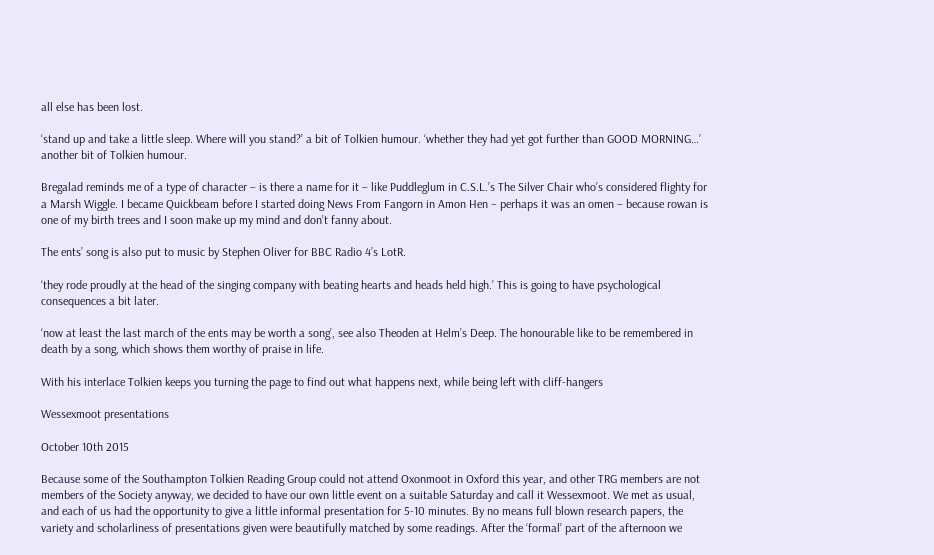all else has been lost.

‘stand up and take a little sleep. Where will you stand?’ a bit of Tolkien humour. ‘whether they had yet got further than GOOD MORNING…’ another bit of Tolkien humour.

Bregalad reminds me of a type of character – is there a name for it – like Puddleglum in C.S.L.’s The Silver Chair who’s considered flighty for a Marsh Wiggle. I became Quickbeam before I started doing News From Fangorn in Amon Hen – perhaps it was an omen – because rowan is one of my birth trees and I soon make up my mind and don’t fanny about.

The ents’ song is also put to music by Stephen Oliver for BBC Radio 4’s LotR.

‘they rode proudly at the head of the singing company with beating hearts and heads held high.’ This is going to have psychological consequences a bit later.

‘now at least the last march of the ents may be worth a song’, see also Theoden at Helm’s Deep. The honourable like to be remembered in death by a song, which shows them worthy of praise in life.

With his interlace Tolkien keeps you turning the page to find out what happens next, while being left with cliff-hangers

Wessexmoot presentations

October 10th 2015

Because some of the Southampton Tolkien Reading Group could not attend Oxonmoot in Oxford this year, and other TRG members are not members of the Society anyway, we decided to have our own little event on a suitable Saturday and call it Wessexmoot. We met as usual, and each of us had the opportunity to give a little informal presentation for 5-10 minutes. By no means full blown research papers, the variety and scholarliness of presentations given were beautifully matched by some readings. After the ‘formal’ part of the afternoon we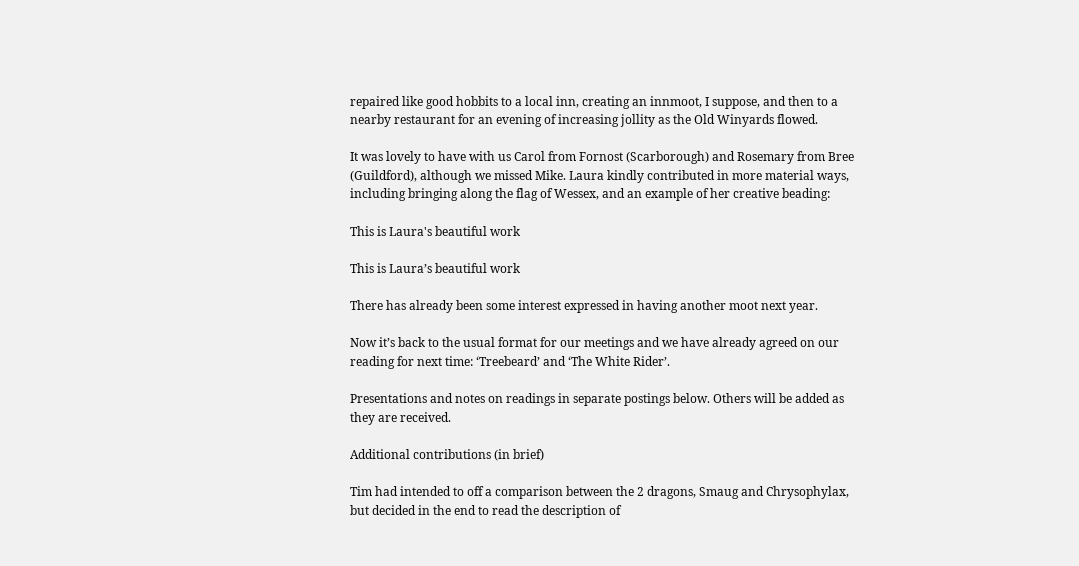repaired like good hobbits to a local inn, creating an innmoot, I suppose, and then to a nearby restaurant for an evening of increasing jollity as the Old Winyards flowed.

It was lovely to have with us Carol from Fornost (Scarborough) and Rosemary from Bree (Guildford), although we missed Mike. Laura kindly contributed in more material ways, including bringing along the flag of Wessex, and an example of her creative beading:

This is Laura's beautiful work

This is Laura’s beautiful work

There has already been some interest expressed in having another moot next year.

Now it’s back to the usual format for our meetings and we have already agreed on our reading for next time: ‘Treebeard’ and ‘The White Rider’.

Presentations and notes on readings in separate postings below. Others will be added as they are received.

Additional contributions (in brief)

Tim had intended to off a comparison between the 2 dragons, Smaug and Chrysophylax, but decided in the end to read the description of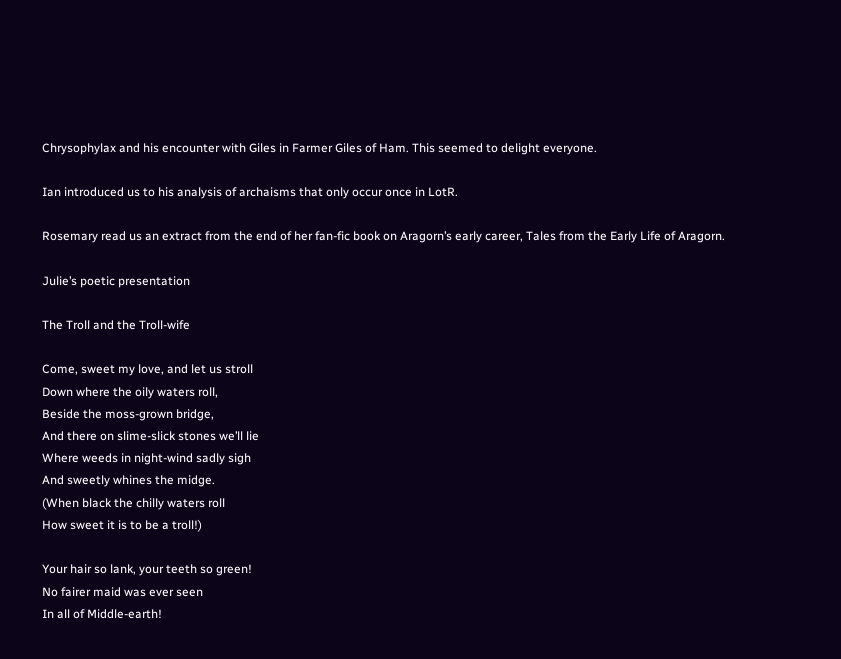Chrysophylax and his encounter with Giles in Farmer Giles of Ham. This seemed to delight everyone.

Ian introduced us to his analysis of archaisms that only occur once in LotR.

Rosemary read us an extract from the end of her fan-fic book on Aragorn’s early career, Tales from the Early Life of Aragorn.

Julie’s poetic presentation

The Troll and the Troll-wife

Come, sweet my love, and let us stroll
Down where the oily waters roll,
Beside the moss-grown bridge,
And there on slime-slick stones we’ll lie
Where weeds in night-wind sadly sigh
And sweetly whines the midge.
(When black the chilly waters roll
How sweet it is to be a troll!)

Your hair so lank, your teeth so green!
No fairer maid was ever seen
In all of Middle-earth!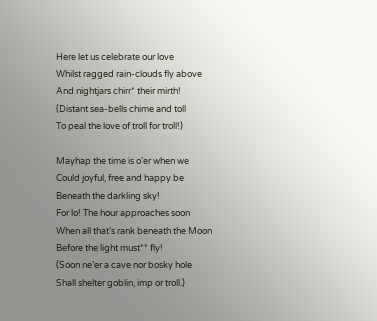Here let us celebrate our love
Whilst ragged rain-clouds fly above
And nightjars chirr* their mirth!
(Distant sea-bells chime and toll
To peal the love of troll for troll!)

Mayhap the time is o’er when we
Could joyful, free and happy be
Beneath the darkling sky!
For lo! The hour approaches soon
When all that’s rank beneath the Moon
Before the light must** fly!
(Soon ne’er a cave nor bosky hole
Shall shelter goblin, imp or troll.)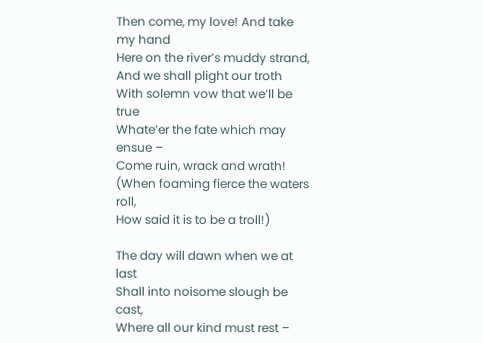Then come, my love! And take my hand
Here on the river’s muddy strand,
And we shall plight our troth
With solemn vow that we’ll be true
Whate’er the fate which may ensue –
Come ruin, wrack and wrath!
(When foaming fierce the waters roll,
How said it is to be a troll!)

The day will dawn when we at last
Shall into noisome slough be cast,
Where all our kind must rest –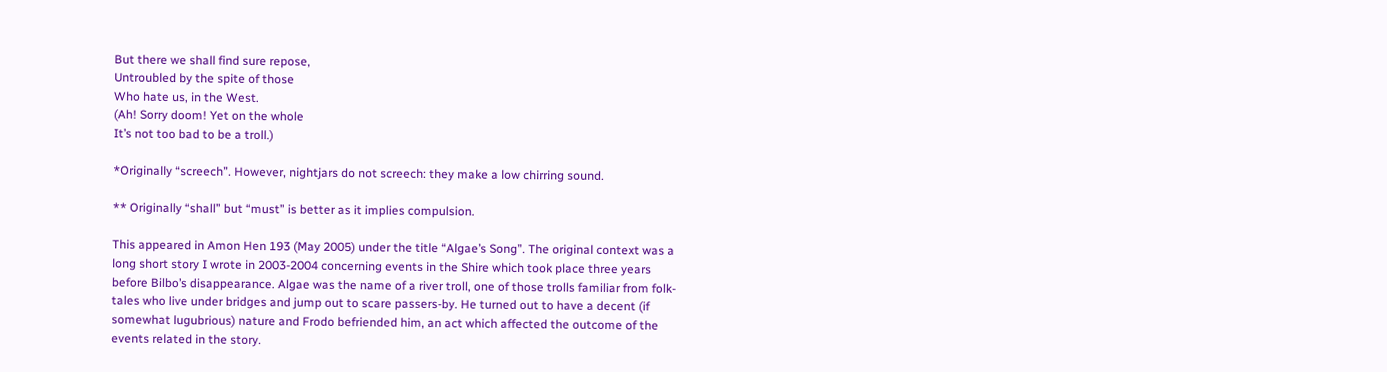But there we shall find sure repose,
Untroubled by the spite of those
Who hate us, in the West.
(Ah! Sorry doom! Yet on the whole
It’s not too bad to be a troll.)

*Originally “screech”. However, nightjars do not screech: they make a low chirring sound.

** Originally “shall” but “must” is better as it implies compulsion.

This appeared in Amon Hen 193 (May 2005) under the title “Algae’s Song”. The original context was a long short story I wrote in 2003-2004 concerning events in the Shire which took place three years before Bilbo’s disappearance. Algae was the name of a river troll, one of those trolls familiar from folk-tales who live under bridges and jump out to scare passers-by. He turned out to have a decent (if somewhat lugubrious) nature and Frodo befriended him, an act which affected the outcome of the events related in the story.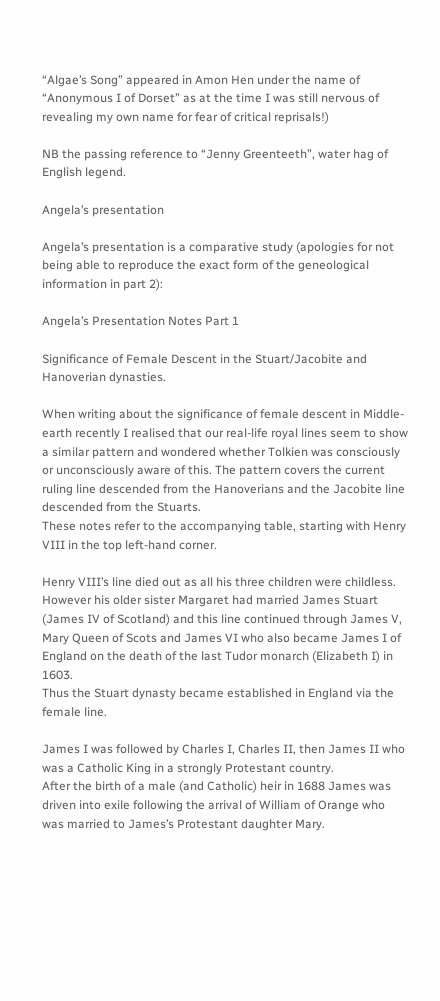“Algae’s Song” appeared in Amon Hen under the name of “Anonymous I of Dorset” as at the time I was still nervous of revealing my own name for fear of critical reprisals!)

NB the passing reference to “Jenny Greenteeth”, water hag of English legend.

Angela’s presentation

Angela’s presentation is a comparative study (apologies for not being able to reproduce the exact form of the geneological information in part 2):

Angela’s Presentation Notes Part 1

Significance of Female Descent in the Stuart/Jacobite and Hanoverian dynasties.

When writing about the significance of female descent in Middle-earth recently I realised that our real-life royal lines seem to show a similar pattern and wondered whether Tolkien was consciously or unconsciously aware of this. The pattern covers the current ruling line descended from the Hanoverians and the Jacobite line descended from the Stuarts.
These notes refer to the accompanying table, starting with Henry VIII in the top left-hand corner.

Henry VIII’s line died out as all his three children were childless.
However his older sister Margaret had married James Stuart (James IV of Scotland) and this line continued through James V, Mary Queen of Scots and James VI who also became James I of England on the death of the last Tudor monarch (Elizabeth I) in 1603.
Thus the Stuart dynasty became established in England via the female line.

James I was followed by Charles I, Charles II, then James II who was a Catholic King in a strongly Protestant country.
After the birth of a male (and Catholic) heir in 1688 James was driven into exile following the arrival of William of Orange who was married to James’s Protestant daughter Mary.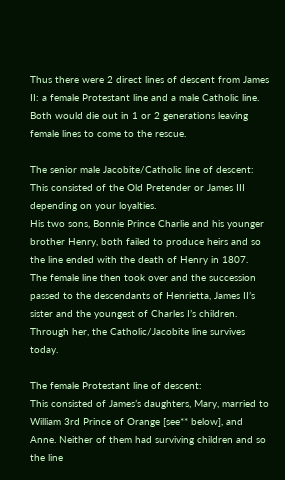Thus there were 2 direct lines of descent from James II: a female Protestant line and a male Catholic line. Both would die out in 1 or 2 generations leaving female lines to come to the rescue.

The senior male Jacobite/Catholic line of descent:
This consisted of the Old Pretender or James III depending on your loyalties.
His two sons, Bonnie Prince Charlie and his younger brother Henry, both failed to produce heirs and so the line ended with the death of Henry in 1807.
The female line then took over and the succession passed to the descendants of Henrietta, James II’s sister and the youngest of Charles I’s children. Through her, the Catholic/Jacobite line survives today.

The female Protestant line of descent:
This consisted of James’s daughters, Mary, married to William 3rd Prince of Orange [see** below], and Anne. Neither of them had surviving children and so the line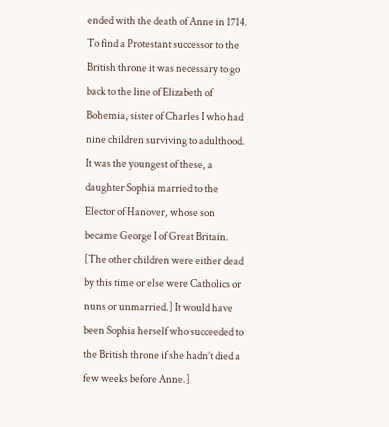ended with the death of Anne in 1714.
To find a Protestant successor to the British throne it was necessary to go back to the line of Elizabeth of Bohemia, sister of Charles I who had nine children surviving to adulthood.
It was the youngest of these, a daughter Sophia married to the Elector of Hanover, whose son became George I of Great Britain. [The other children were either dead by this time or else were Catholics or nuns or unmarried.] It would have been Sophia herself who succeeded to the British throne if she hadn’t died a few weeks before Anne.]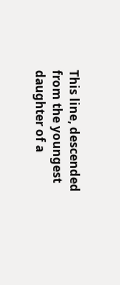This line, descended from the youngest daughter of a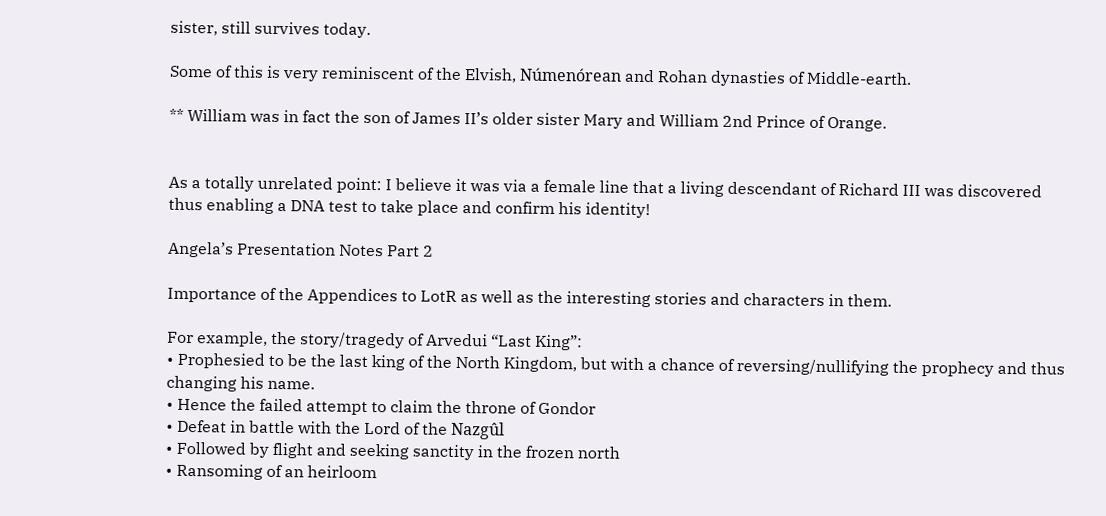sister, still survives today.

Some of this is very reminiscent of the Elvish, Númenórean and Rohan dynasties of Middle-earth.

** William was in fact the son of James II’s older sister Mary and William 2nd Prince of Orange.


As a totally unrelated point: I believe it was via a female line that a living descendant of Richard III was discovered thus enabling a DNA test to take place and confirm his identity!

Angela’s Presentation Notes Part 2

Importance of the Appendices to LotR as well as the interesting stories and characters in them.

For example, the story/tragedy of Arvedui “Last King”:
• Prophesied to be the last king of the North Kingdom, but with a chance of reversing/nullifying the prophecy and thus changing his name.
• Hence the failed attempt to claim the throne of Gondor
• Defeat in battle with the Lord of the Nazgûl
• Followed by flight and seeking sanctity in the frozen north
• Ransoming of an heirloom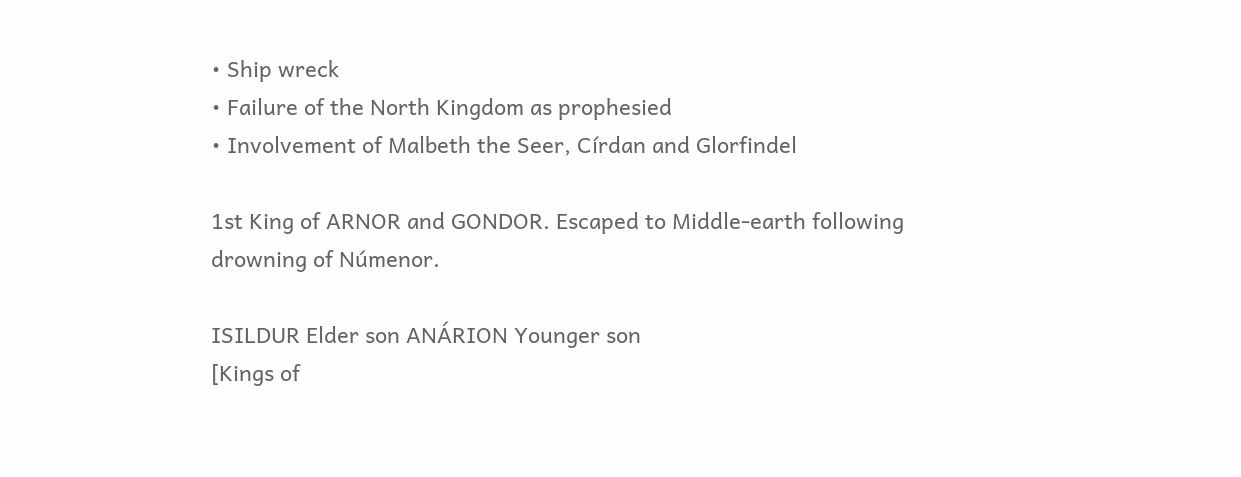• Ship wreck
• Failure of the North Kingdom as prophesied
• Involvement of Malbeth the Seer, Círdan and Glorfindel

1st King of ARNOR and GONDOR. Escaped to Middle-earth following drowning of Númenor.

ISILDUR Elder son ANÁRION Younger son
[Kings of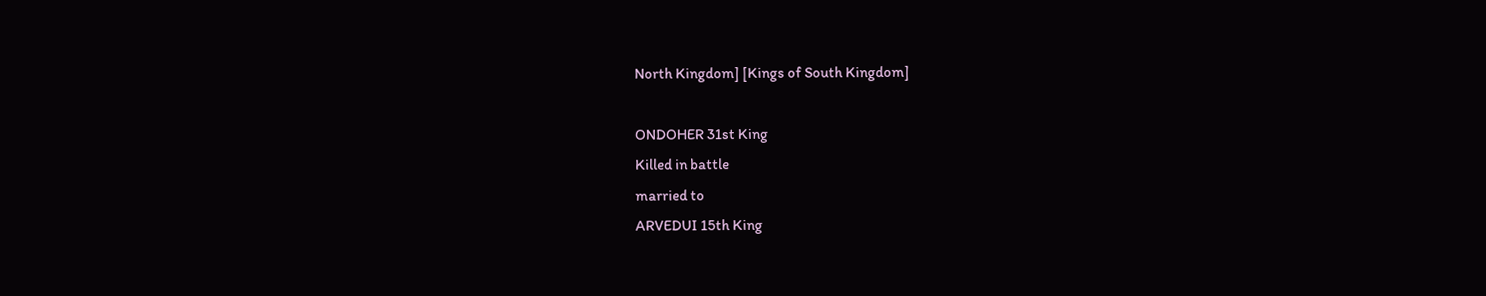North Kingdom] [Kings of South Kingdom]

ONDOHER 31st King
Killed in battle
married to
ARVEDUI 15th King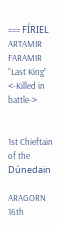=== FÍRIEL ARTAMIR FARAMIR
“Last King” <-Killed in battle->


1st Chieftain of the Dúnedain

ARAGORN 16th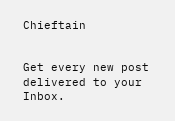Chieftain


Get every new post delivered to your Inbox.